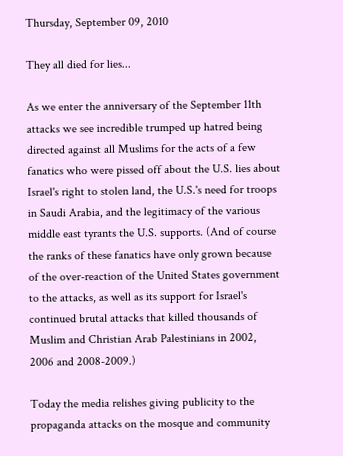Thursday, September 09, 2010

They all died for lies...

As we enter the anniversary of the September 11th attacks we see incredible trumped up hatred being directed against all Muslims for the acts of a few fanatics who were pissed off about the U.S. lies about Israel's right to stolen land, the U.S.'s need for troops in Saudi Arabia, and the legitimacy of the various middle east tyrants the U.S. supports. (And of course the ranks of these fanatics have only grown because of the over-reaction of the United States government to the attacks, as well as its support for Israel's continued brutal attacks that killed thousands of Muslim and Christian Arab Palestinians in 2002, 2006 and 2008-2009.)

Today the media relishes giving publicity to the propaganda attacks on the mosque and community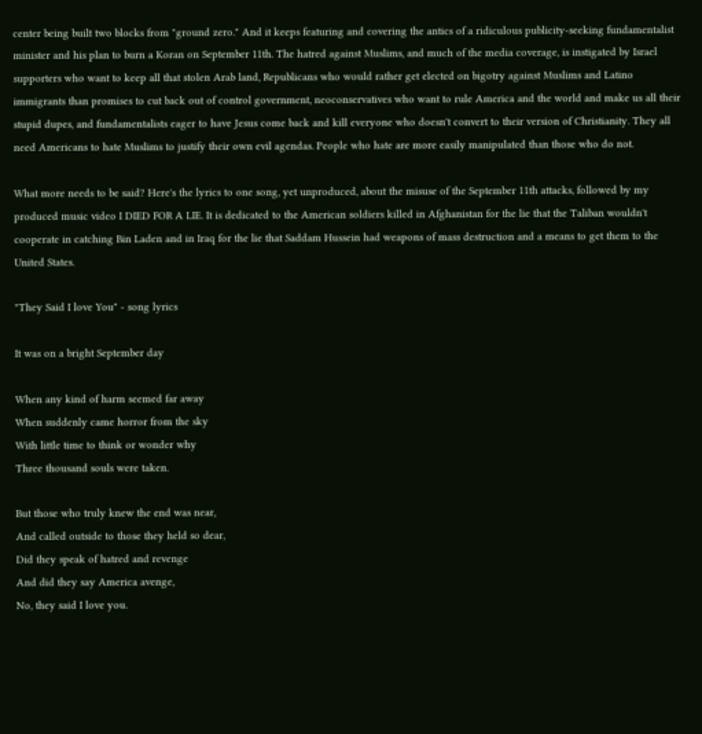center being built two blocks from "ground zero." And it keeps featuring and covering the antics of a ridiculous publicity-seeking fundamentalist minister and his plan to burn a Koran on September 11th. The hatred against Muslims, and much of the media coverage, is instigated by Israel supporters who want to keep all that stolen Arab land, Republicans who would rather get elected on bigotry against Muslims and Latino immigrants than promises to cut back out of control government, neoconservatives who want to rule America and the world and make us all their stupid dupes, and fundamentalists eager to have Jesus come back and kill everyone who doesn't convert to their version of Christianity. They all need Americans to hate Muslims to justify their own evil agendas. People who hate are more easily manipulated than those who do not.

What more needs to be said? Here's the lyrics to one song, yet unproduced, about the misuse of the September 11th attacks, followed by my produced music video I DIED FOR A LIE. It is dedicated to the American soldiers killed in Afghanistan for the lie that the Taliban wouldn't cooperate in catching Bin Laden and in Iraq for the lie that Saddam Hussein had weapons of mass destruction and a means to get them to the United States.

"They Said I love You" - song lyrics

It was on a bright September day

When any kind of harm seemed far away
When suddenly came horror from the sky
With little time to think or wonder why
Three thousand souls were taken.

But those who truly knew the end was near,
And called outside to those they held so dear,
Did they speak of hatred and revenge
And did they say America avenge,
No, they said I love you.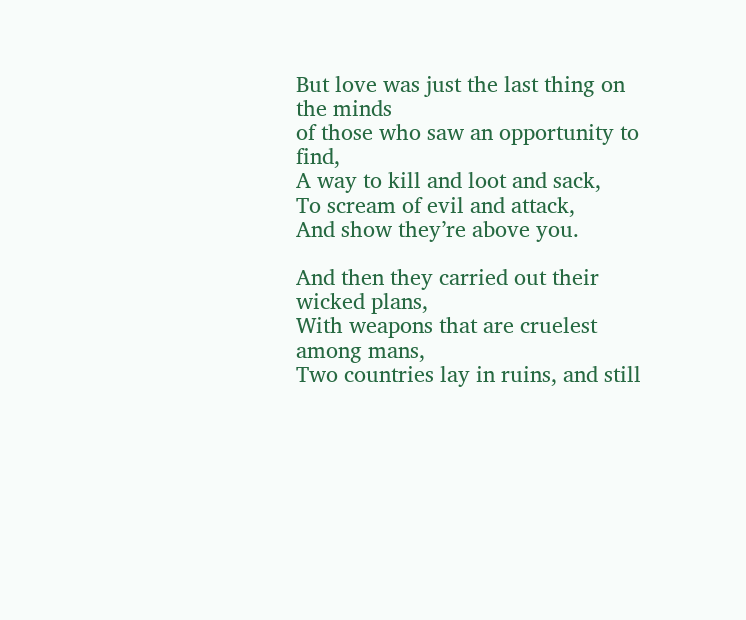But love was just the last thing on the minds
of those who saw an opportunity to find,
A way to kill and loot and sack,
To scream of evil and attack,
And show they’re above you.

And then they carried out their wicked plans,
With weapons that are cruelest among mans,
Two countries lay in ruins, and still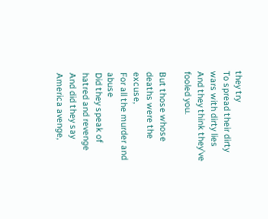they try
To spread their dirty wars with dirty lies
And they think they’ve fooled you.

But those whose deaths were the excuse,
For all the murder and abuse
Did they speak of hatred and revenge
And did they say America avenge,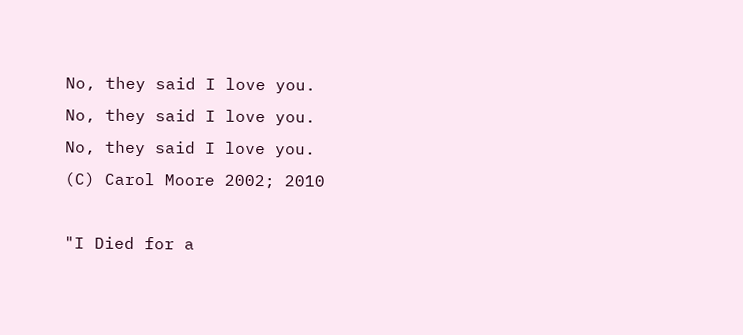No, they said I love you.
No, they said I love you.
No, they said I love you.
(C) Carol Moore 2002; 2010

"I Died for a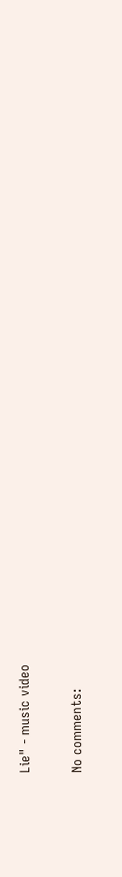Lie" - music video

No comments: